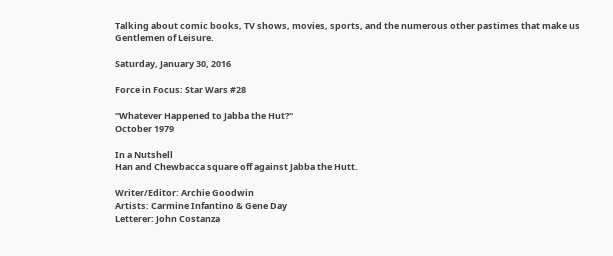Talking about comic books, TV shows, movies, sports, and the numerous other pastimes that make us Gentlemen of Leisure.

Saturday, January 30, 2016

Force in Focus: Star Wars #28

"Whatever Happened to Jabba the Hut?"
October 1979

In a Nutshell
Han and Chewbacca square off against Jabba the Hutt.

Writer/Editor: Archie Goodwin
Artists: Carmine Infantino & Gene Day
Letterer: John Costanza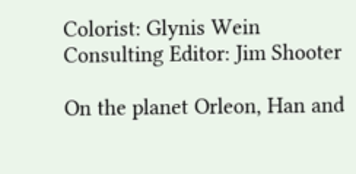Colorist: Glynis Wein
Consulting Editor: Jim Shooter

On the planet Orleon, Han and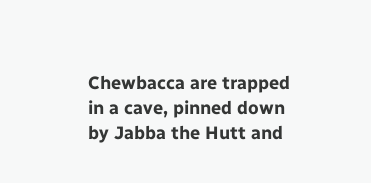Chewbacca are trapped in a cave, pinned down by Jabba the Hutt and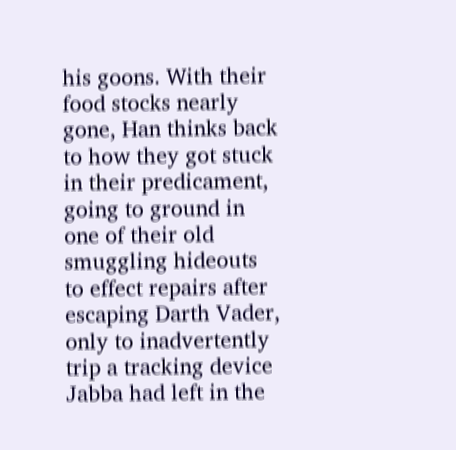his goons. With their food stocks nearly gone, Han thinks back to how they got stuck in their predicament, going to ground in one of their old smuggling hideouts to effect repairs after escaping Darth Vader, only to inadvertently trip a tracking device Jabba had left in the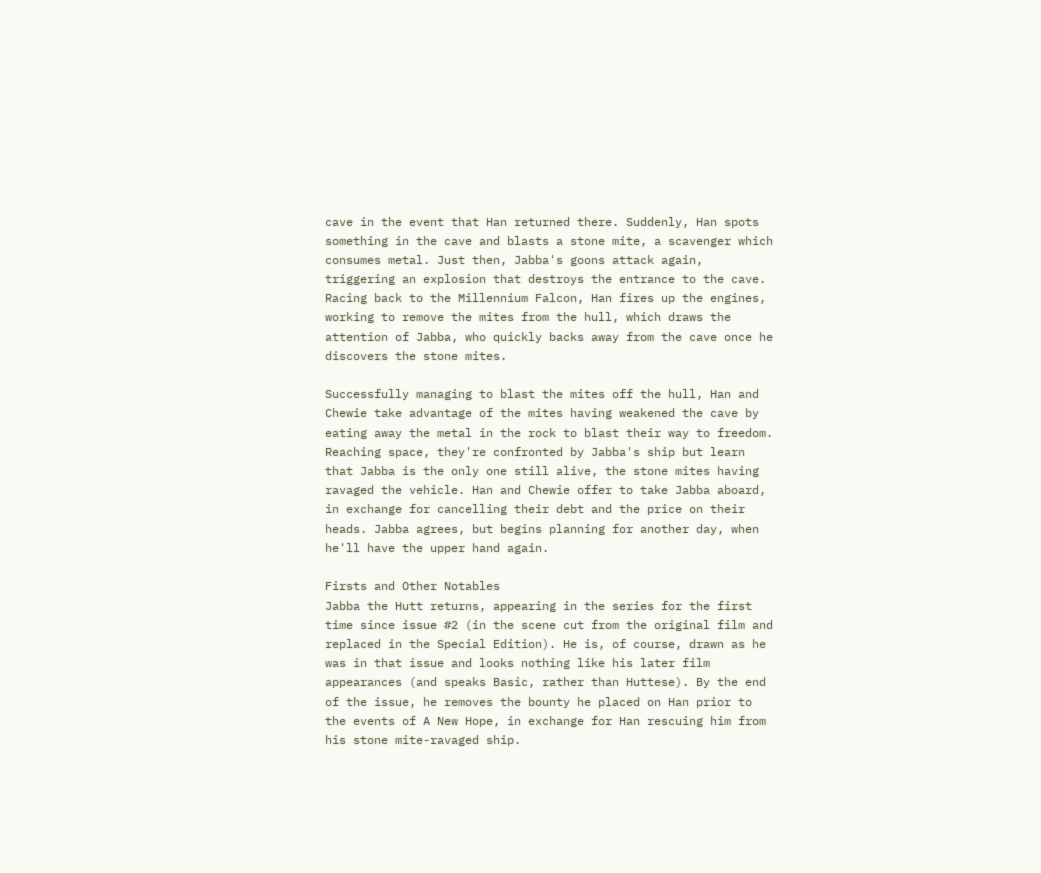cave in the event that Han returned there. Suddenly, Han spots something in the cave and blasts a stone mite, a scavenger which consumes metal. Just then, Jabba's goons attack again, triggering an explosion that destroys the entrance to the cave. Racing back to the Millennium Falcon, Han fires up the engines, working to remove the mites from the hull, which draws the attention of Jabba, who quickly backs away from the cave once he discovers the stone mites.

Successfully managing to blast the mites off the hull, Han and Chewie take advantage of the mites having weakened the cave by eating away the metal in the rock to blast their way to freedom. Reaching space, they're confronted by Jabba's ship but learn that Jabba is the only one still alive, the stone mites having ravaged the vehicle. Han and Chewie offer to take Jabba aboard, in exchange for cancelling their debt and the price on their heads. Jabba agrees, but begins planning for another day, when he'll have the upper hand again.

Firsts and Other Notables
Jabba the Hutt returns, appearing in the series for the first time since issue #2 (in the scene cut from the original film and replaced in the Special Edition). He is, of course, drawn as he was in that issue and looks nothing like his later film appearances (and speaks Basic, rather than Huttese). By the end of the issue, he removes the bounty he placed on Han prior to the events of A New Hope, in exchange for Han rescuing him from his stone mite-ravaged ship.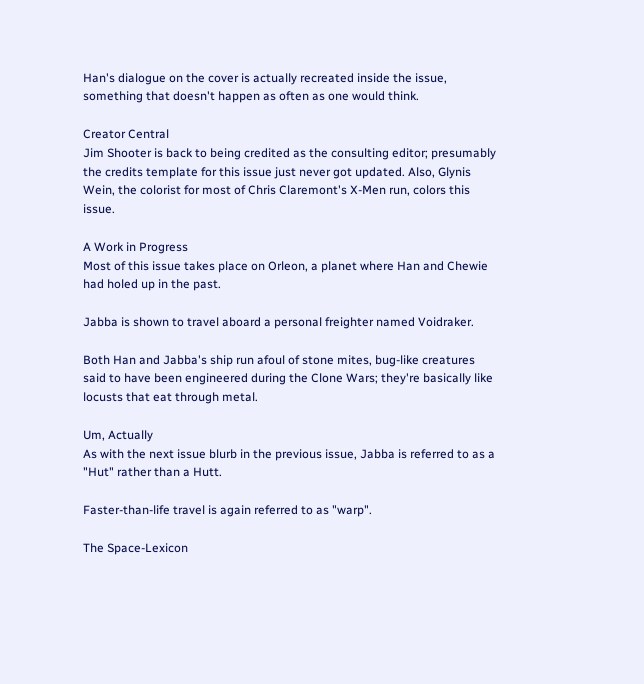Han's dialogue on the cover is actually recreated inside the issue, something that doesn't happen as often as one would think.

Creator Central
Jim Shooter is back to being credited as the consulting editor; presumably the credits template for this issue just never got updated. Also, Glynis Wein, the colorist for most of Chris Claremont's X-Men run, colors this issue.

A Work in Progress
Most of this issue takes place on Orleon, a planet where Han and Chewie had holed up in the past.

Jabba is shown to travel aboard a personal freighter named Voidraker.

Both Han and Jabba's ship run afoul of stone mites, bug-like creatures said to have been engineered during the Clone Wars; they're basically like locusts that eat through metal.

Um, Actually
As with the next issue blurb in the previous issue, Jabba is referred to as a "Hut" rather than a Hutt.

Faster-than-life travel is again referred to as "warp".

The Space-Lexicon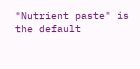"Nutrient paste" is the default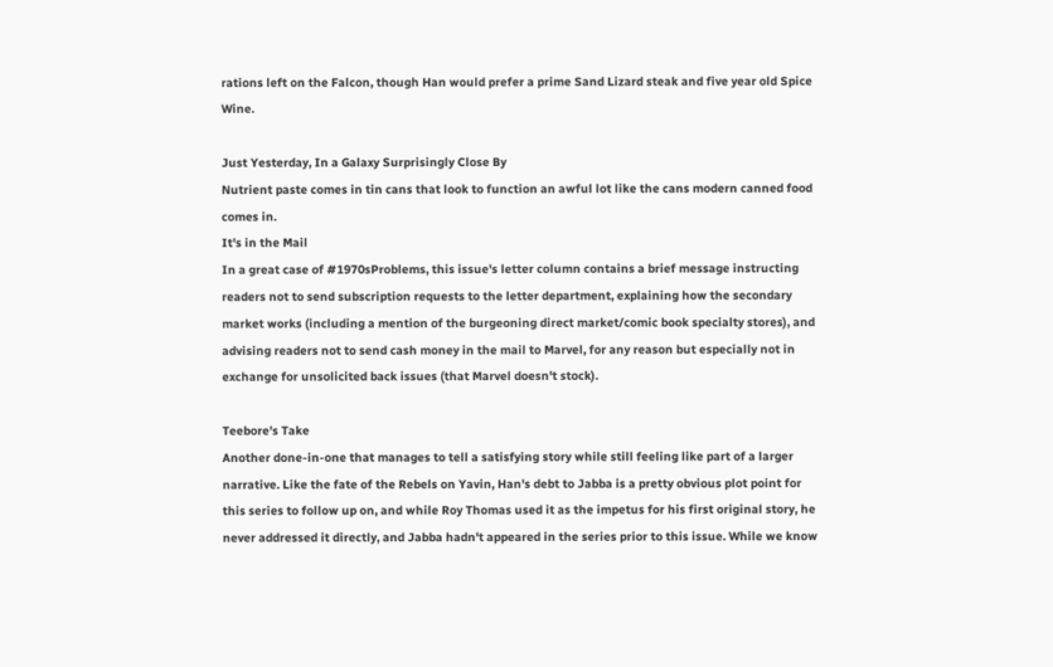rations left on the Falcon, though Han would prefer a prime Sand Lizard steak and five year old Spice Wine.

Just Yesterday, In a Galaxy Surprisingly Close By
Nutrient paste comes in tin cans that look to function an awful lot like the cans modern canned food comes in.
It's in the Mail
In a great case of #1970sProblems, this issue's letter column contains a brief message instructing readers not to send subscription requests to the letter department, explaining how the secondary market works (including a mention of the burgeoning direct market/comic book specialty stores), and advising readers not to send cash money in the mail to Marvel, for any reason but especially not in exchange for unsolicited back issues (that Marvel doesn't stock).

Teebore's Take
Another done-in-one that manages to tell a satisfying story while still feeling like part of a larger narrative. Like the fate of the Rebels on Yavin, Han's debt to Jabba is a pretty obvious plot point for this series to follow up on, and while Roy Thomas used it as the impetus for his first original story, he never addressed it directly, and Jabba hadn't appeared in the series prior to this issue. While we know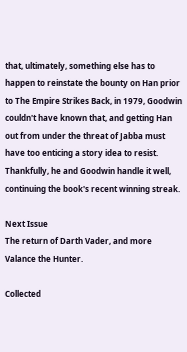that, ultimately, something else has to happen to reinstate the bounty on Han prior to The Empire Strikes Back, in 1979, Goodwin couldn't have known that, and getting Han out from under the threat of Jabba must have too enticing a story idea to resist. Thankfully, he and Goodwin handle it well, continuing the book's recent winning streak.

Next Issue
The return of Darth Vader, and more Valance the Hunter.

Collected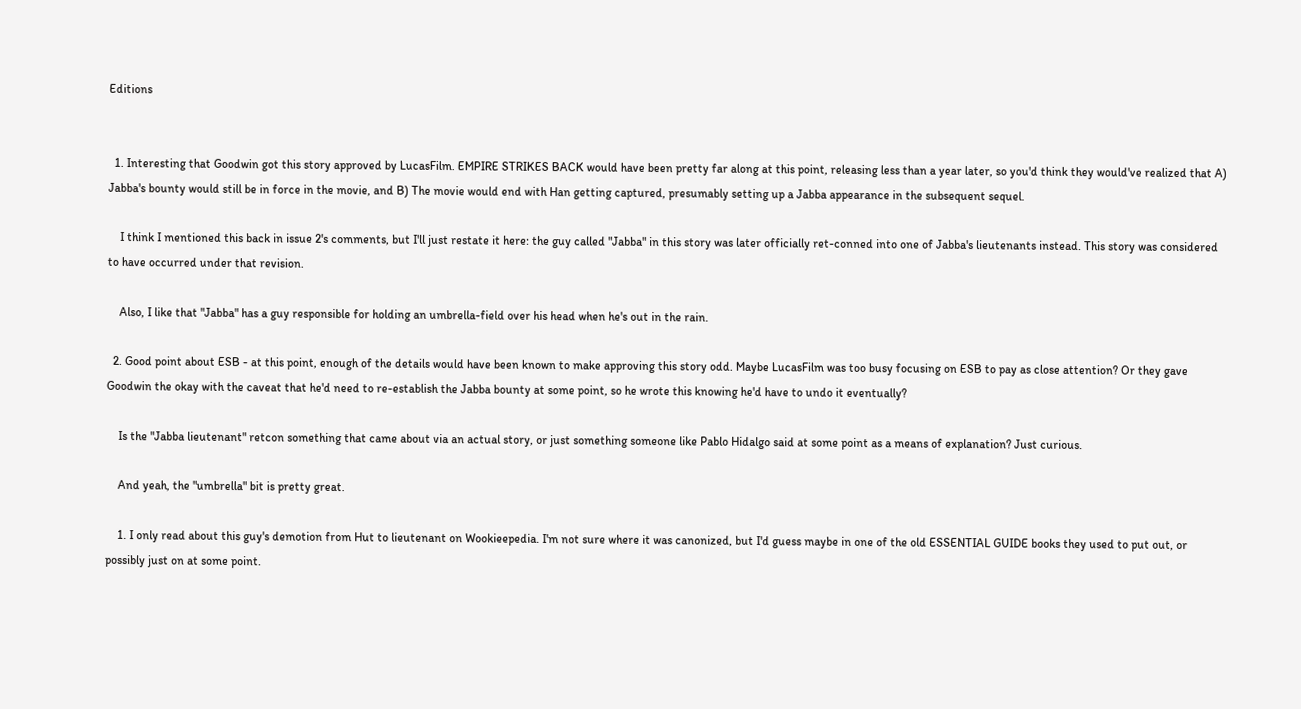Editions


  1. Interesting that Goodwin got this story approved by LucasFilm. EMPIRE STRIKES BACK would have been pretty far along at this point, releasing less than a year later, so you'd think they would've realized that A) Jabba's bounty would still be in force in the movie, and B) The movie would end with Han getting captured, presumably setting up a Jabba appearance in the subsequent sequel.

    I think I mentioned this back in issue 2's comments, but I'll just restate it here: the guy called "Jabba" in this story was later officially ret-conned into one of Jabba's lieutenants instead. This story was considered to have occurred under that revision.

    Also, I like that "Jabba" has a guy responsible for holding an umbrella-field over his head when he's out in the rain.

  2. Good point about ESB - at this point, enough of the details would have been known to make approving this story odd. Maybe LucasFilm was too busy focusing on ESB to pay as close attention? Or they gave Goodwin the okay with the caveat that he'd need to re-establish the Jabba bounty at some point, so he wrote this knowing he'd have to undo it eventually?

    Is the "Jabba lieutenant" retcon something that came about via an actual story, or just something someone like Pablo Hidalgo said at some point as a means of explanation? Just curious.

    And yeah, the "umbrella" bit is pretty great.

    1. I only read about this guy's demotion from Hut to lieutenant on Wookieepedia. I'm not sure where it was canonized, but I'd guess maybe in one of the old ESSENTIAL GUIDE books they used to put out, or possibly just on at some point.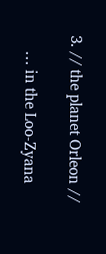3. // the planet Orleon //

    … in the Loo-Zyana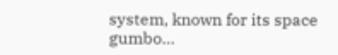system, known for its space gumbo…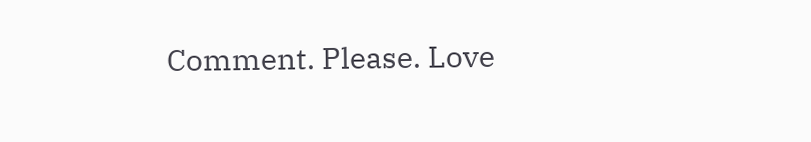Comment. Please. Love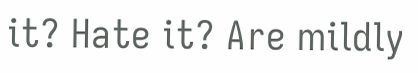it? Hate it? Are mildly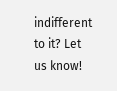indifferent to it? Let us know!